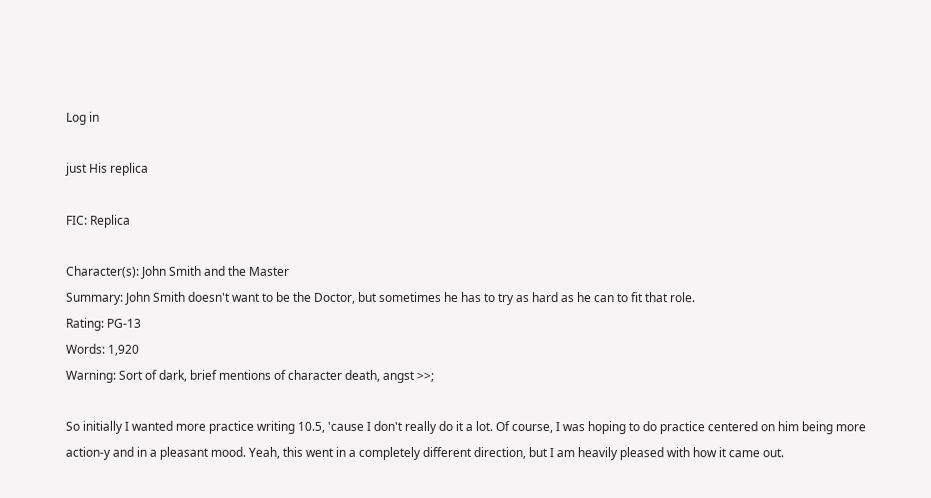Log in

just His replica

FIC: Replica

Character(s): John Smith and the Master
Summary: John Smith doesn't want to be the Doctor, but sometimes he has to try as hard as he can to fit that role.
Rating: PG-13
Words: 1,920
Warning: Sort of dark, brief mentions of character death, angst >>;

So initially I wanted more practice writing 10.5, 'cause I don't really do it a lot. Of course, I was hoping to do practice centered on him being more action-y and in a pleasant mood. Yeah, this went in a completely different direction, but I am heavily pleased with how it came out.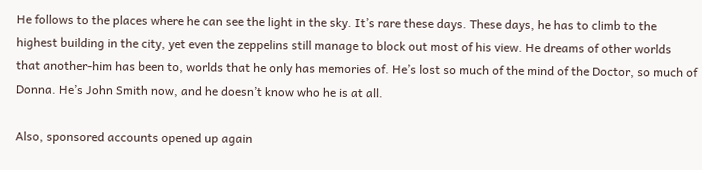He follows to the places where he can see the light in the sky. It’s rare these days. These days, he has to climb to the highest building in the city, yet even the zeppelins still manage to block out most of his view. He dreams of other worlds that another-him has been to, worlds that he only has memories of. He’s lost so much of the mind of the Doctor, so much of Donna. He’s John Smith now, and he doesn’t know who he is at all.

Also, sponsored accounts opened up again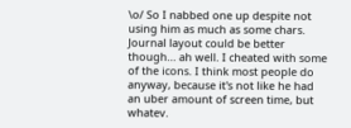\o/ So I nabbed one up despite not using him as much as some chars. Journal layout could be better though... ah well. I cheated with some of the icons. I think most people do anyway, because it's not like he had an uber amount of screen time, but whatev.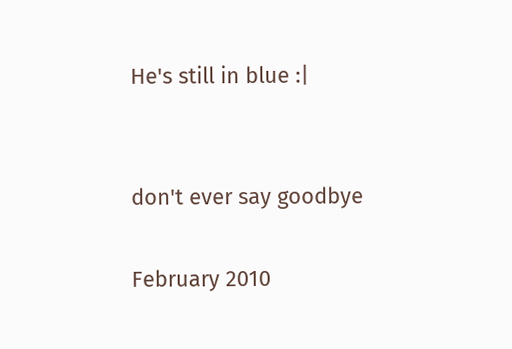He's still in blue :|


don't ever say goodbye

February 2010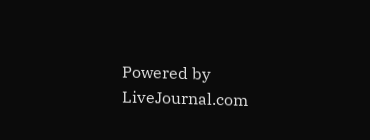Powered by LiveJournal.com